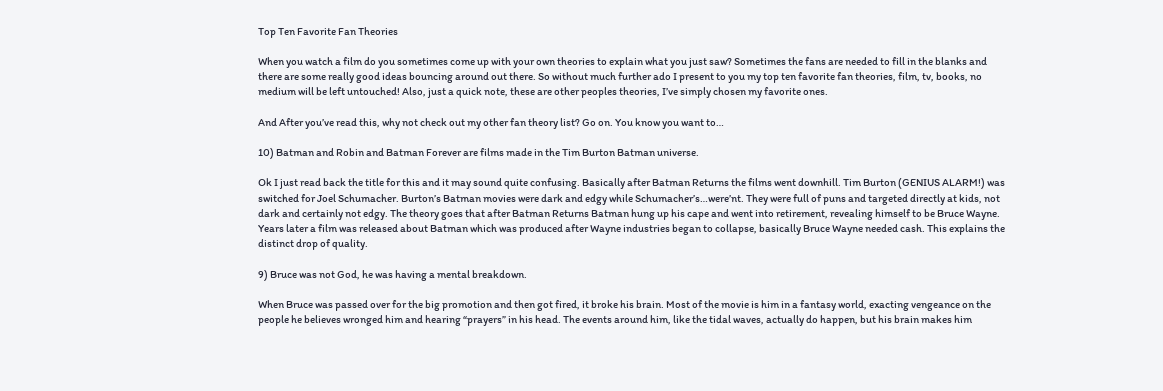Top Ten Favorite Fan Theories

When you watch a film do you sometimes come up with your own theories to explain what you just saw? Sometimes the fans are needed to fill in the blanks and there are some really good ideas bouncing around out there. So without much further ado I present to you my top ten favorite fan theories, film, tv, books, no medium will be left untouched! Also, just a quick note, these are other peoples theories, I’ve simply chosen my favorite ones.

And After you’ve read this, why not check out my other fan theory list? Go on. You know you want to…

10) Batman and Robin and Batman Forever are films made in the Tim Burton Batman universe.

Ok I just read back the title for this and it may sound quite confusing. Basically after Batman Returns the films went downhill. Tim Burton (GENIUS ALARM!) was switched for Joel Schumacher. Burton’s Batman movies were dark and edgy while Schumacher’s…were’nt. They were full of puns and targeted directly at kids, not dark and certainly not edgy. The theory goes that after Batman Returns Batman hung up his cape and went into retirement, revealing himself to be Bruce Wayne. Years later a film was released about Batman which was produced after Wayne industries began to collapse, basically Bruce Wayne needed cash. This explains the distinct drop of quality.

9) Bruce was not God, he was having a mental breakdown.

When Bruce was passed over for the big promotion and then got fired, it broke his brain. Most of the movie is him in a fantasy world, exacting vengeance on the people he believes wronged him and hearing “prayers” in his head. The events around him, like the tidal waves, actually do happen, but his brain makes him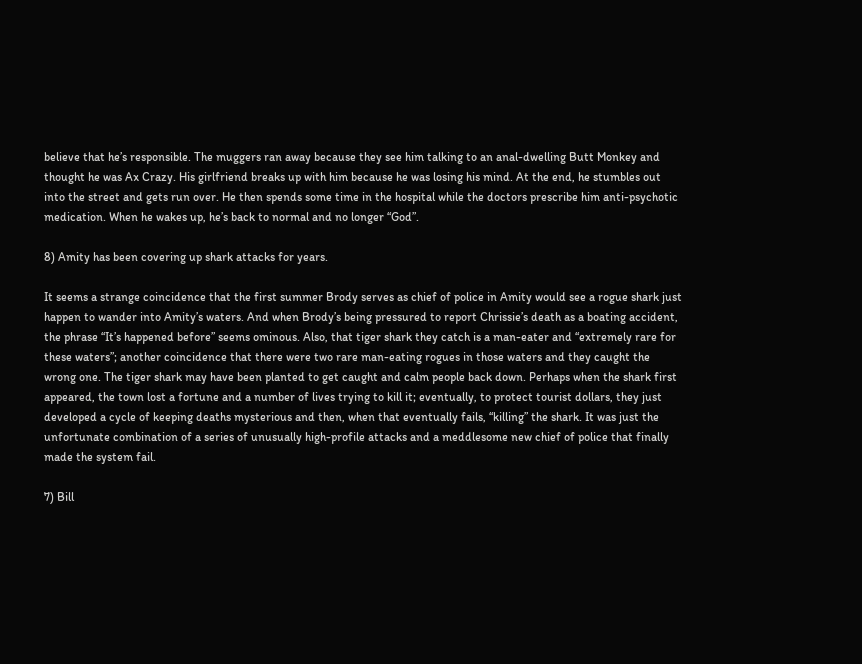believe that he’s responsible. The muggers ran away because they see him talking to an anal-dwelling Butt Monkey and thought he was Ax Crazy. His girlfriend breaks up with him because he was losing his mind. At the end, he stumbles out into the street and gets run over. He then spends some time in the hospital while the doctors prescribe him anti-psychotic medication. When he wakes up, he’s back to normal and no longer “God”.

8) Amity has been covering up shark attacks for years.

It seems a strange coincidence that the first summer Brody serves as chief of police in Amity would see a rogue shark just happen to wander into Amity’s waters. And when Brody’s being pressured to report Chrissie’s death as a boating accident, the phrase “It’s happened before” seems ominous. Also, that tiger shark they catch is a man-eater and “extremely rare for these waters”; another coincidence that there were two rare man-eating rogues in those waters and they caught the wrong one. The tiger shark may have been planted to get caught and calm people back down. Perhaps when the shark first appeared, the town lost a fortune and a number of lives trying to kill it; eventually, to protect tourist dollars, they just developed a cycle of keeping deaths mysterious and then, when that eventually fails, “killing” the shark. It was just the unfortunate combination of a series of unusually high-profile attacks and a meddlesome new chief of police that finally made the system fail.

7) Bill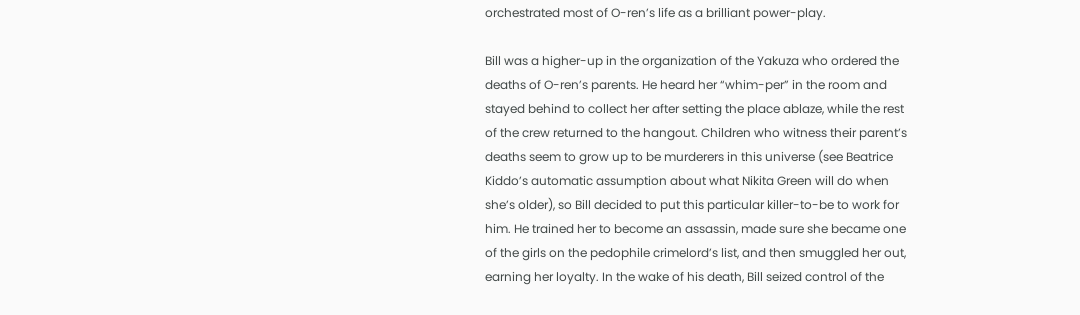orchestrated most of O-ren’s life as a brilliant power-play.

Bill was a higher-up in the organization of the Yakuza who ordered the deaths of O-ren’s parents. He heard her “whim-per” in the room and stayed behind to collect her after setting the place ablaze, while the rest of the crew returned to the hangout. Children who witness their parent’s deaths seem to grow up to be murderers in this universe (see Beatrice Kiddo’s automatic assumption about what Nikita Green will do when she’s older), so Bill decided to put this particular killer-to-be to work for him. He trained her to become an assassin, made sure she became one of the girls on the pedophile crimelord’s list, and then smuggled her out, earning her loyalty. In the wake of his death, Bill seized control of the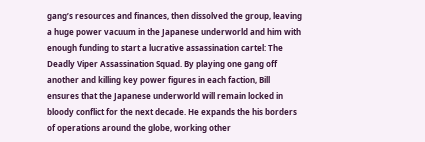gang’s resources and finances, then dissolved the group, leaving a huge power vacuum in the Japanese underworld and him with enough funding to start a lucrative assassination cartel: The Deadly Viper Assassination Squad. By playing one gang off another and killing key power figures in each faction, Bill ensures that the Japanese underworld will remain locked in bloody conflict for the next decade. He expands the his borders of operations around the globe, working other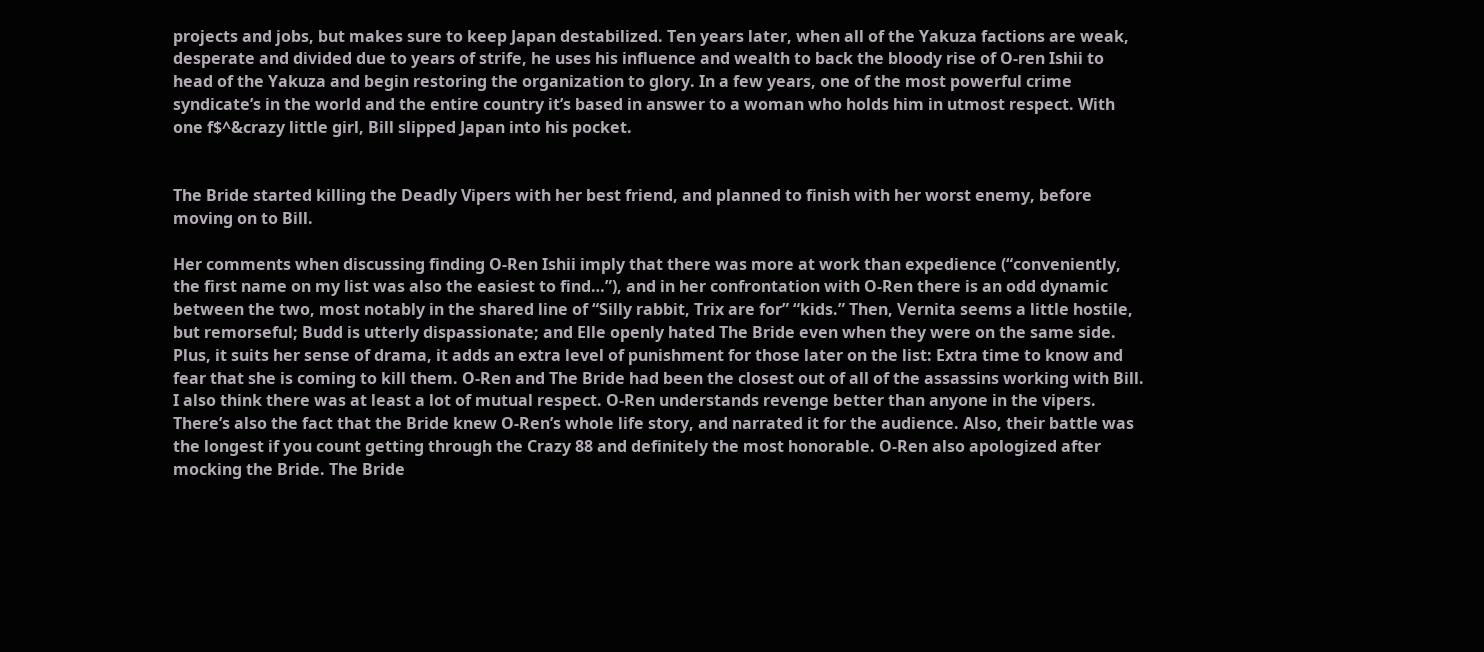projects and jobs, but makes sure to keep Japan destabilized. Ten years later, when all of the Yakuza factions are weak, desperate and divided due to years of strife, he uses his influence and wealth to back the bloody rise of O-ren Ishii to head of the Yakuza and begin restoring the organization to glory. In a few years, one of the most powerful crime syndicate’s in the world and the entire country it’s based in answer to a woman who holds him in utmost respect. With one f$^&crazy little girl, Bill slipped Japan into his pocket.


The Bride started killing the Deadly Vipers with her best friend, and planned to finish with her worst enemy, before moving on to Bill.

Her comments when discussing finding O-Ren Ishii imply that there was more at work than expedience (“conveniently, the first name on my list was also the easiest to find…”), and in her confrontation with O-Ren there is an odd dynamic between the two, most notably in the shared line of “Silly rabbit, Trix are for” “kids.” Then, Vernita seems a little hostile, but remorseful; Budd is utterly dispassionate; and Elle openly hated The Bride even when they were on the same side. Plus, it suits her sense of drama, it adds an extra level of punishment for those later on the list: Extra time to know and fear that she is coming to kill them. O-Ren and The Bride had been the closest out of all of the assassins working with Bill. I also think there was at least a lot of mutual respect. O-Ren understands revenge better than anyone in the vipers. There’s also the fact that the Bride knew O-Ren’s whole life story, and narrated it for the audience. Also, their battle was the longest if you count getting through the Crazy 88 and definitely the most honorable. O-Ren also apologized after mocking the Bride. The Bride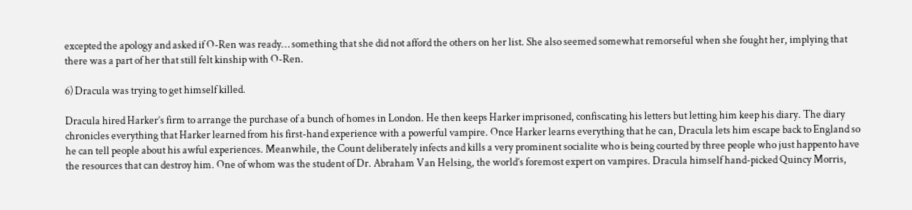excepted the apology and asked if O-Ren was ready… something that she did not afford the others on her list. She also seemed somewhat remorseful when she fought her, implying that there was a part of her that still felt kinship with O-Ren.

6) Dracula was trying to get himself killed.

Dracula hired Harker’s firm to arrange the purchase of a bunch of homes in London. He then keeps Harker imprisoned, confiscating his letters but letting him keep his diary. The diary chronicles everything that Harker learned from his first-hand experience with a powerful vampire. Once Harker learns everything that he can, Dracula lets him escape back to England so he can tell people about his awful experiences. Meanwhile, the Count deliberately infects and kills a very prominent socialite who is being courted by three people who just happento have the resources that can destroy him. One of whom was the student of Dr. Abraham Van Helsing, the world’s foremost expert on vampires. Dracula himself hand-picked Quincy Morris,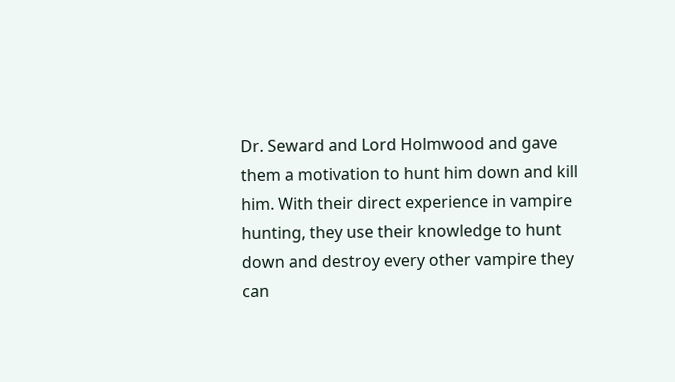Dr. Seward and Lord Holmwood and gave them a motivation to hunt him down and kill him. With their direct experience in vampire hunting, they use their knowledge to hunt down and destroy every other vampire they can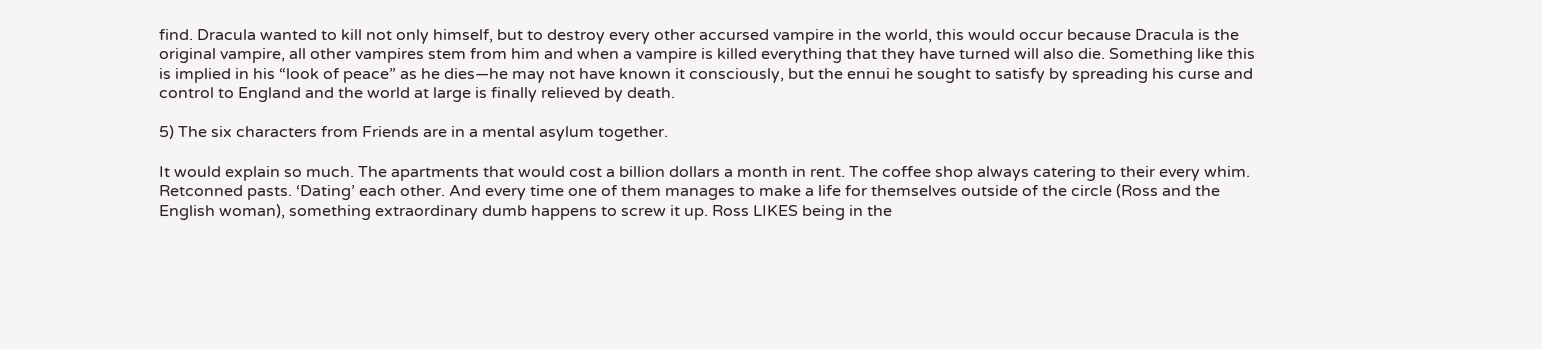find. Dracula wanted to kill not only himself, but to destroy every other accursed vampire in the world, this would occur because Dracula is the original vampire, all other vampires stem from him and when a vampire is killed everything that they have turned will also die. Something like this is implied in his “look of peace” as he dies—he may not have known it consciously, but the ennui he sought to satisfy by spreading his curse and control to England and the world at large is finally relieved by death.

5) The six characters from Friends are in a mental asylum together.

It would explain so much. The apartments that would cost a billion dollars a month in rent. The coffee shop always catering to their every whim. Retconned pasts. ‘Dating’ each other. And every time one of them manages to make a life for themselves outside of the circle (Ross and the English woman), something extraordinary dumb happens to screw it up. Ross LIKES being in the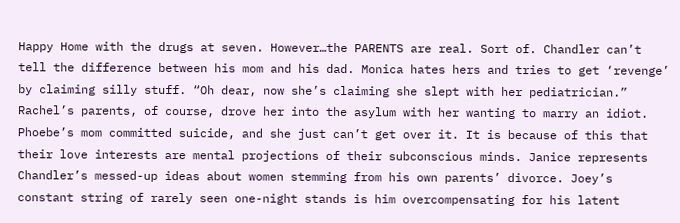Happy Home with the drugs at seven. However…the PARENTS are real. Sort of. Chandler can’t tell the difference between his mom and his dad. Monica hates hers and tries to get ‘revenge’ by claiming silly stuff. “Oh dear, now she’s claiming she slept with her pediatrician.” Rachel’s parents, of course, drove her into the asylum with her wanting to marry an idiot. Phoebe’s mom committed suicide, and she just can’t get over it. It is because of this that their love interests are mental projections of their subconscious minds. Janice represents Chandler’s messed-up ideas about women stemming from his own parents’ divorce. Joey’s constant string of rarely seen one-night stands is him overcompensating for his latent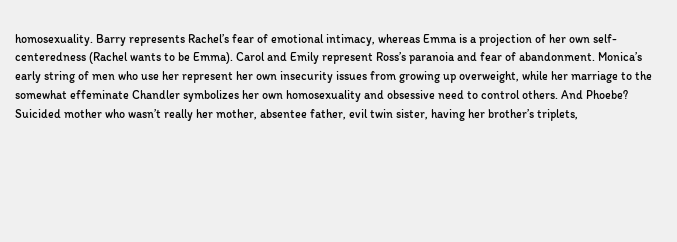homosexuality. Barry represents Rachel’s fear of emotional intimacy, whereas Emma is a projection of her own self-centeredness (Rachel wants to be Emma). Carol and Emily represent Ross’s paranoia and fear of abandonment. Monica’s early string of men who use her represent her own insecurity issues from growing up overweight, while her marriage to the somewhat effeminate Chandler symbolizes her own homosexuality and obsessive need to control others. And Phoebe? Suicided mother who wasn’t really her mother, absentee father, evil twin sister, having her brother’s triplets,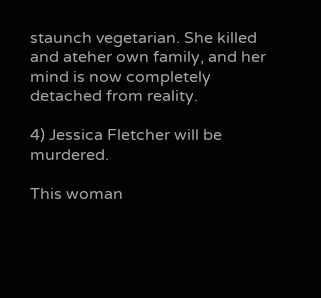staunch vegetarian. She killed and ateher own family, and her mind is now completely detached from reality.

4) Jessica Fletcher will be murdered.

This woman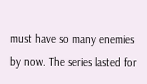must have so many enemies by now. The series lasted for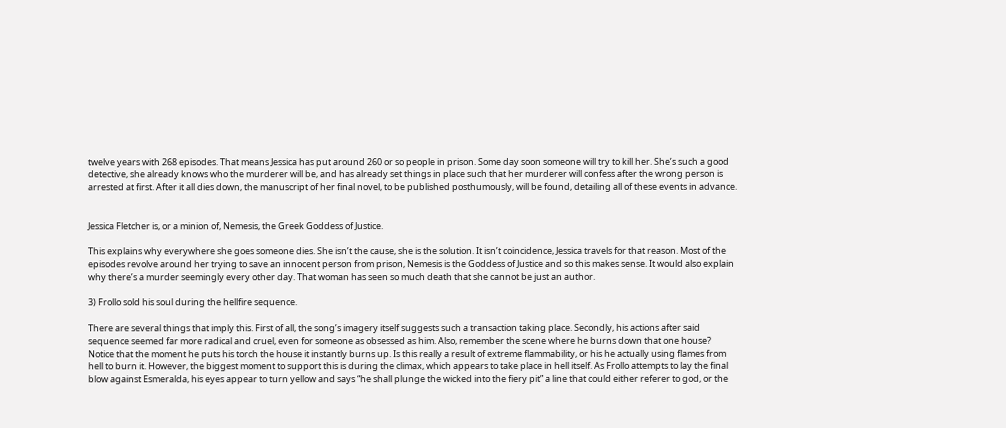twelve years with 268 episodes. That means Jessica has put around 260 or so people in prison. Some day soon someone will try to kill her. She’s such a good detective, she already knows who the murderer will be, and has already set things in place such that her murderer will confess after the wrong person is arrested at first. After it all dies down, the manuscript of her final novel, to be published posthumously, will be found, detailing all of these events in advance.


Jessica Fletcher is, or a minion of, Nemesis, the Greek Goddess of Justice.

This explains why everywhere she goes someone dies. She isn’t the cause, she is the solution. It isn’t coincidence, Jessica travels for that reason. Most of the episodes revolve around her trying to save an innocent person from prison, Nemesis is the Goddess of Justice and so this makes sense. It would also explain why there’s a murder seemingly every other day. That woman has seen so much death that she cannot be just an author.

3) Frollo sold his soul during the hellfire sequence.

There are several things that imply this. First of all, the song’s imagery itself suggests such a transaction taking place. Secondly, his actions after said sequence seemed far more radical and cruel, even for someone as obsessed as him. Also, remember the scene where he burns down that one house? Notice that the moment he puts his torch the house it instantly burns up. Is this really a result of extreme flammability, or his he actually using flames from hell to burn it. However, the biggest moment to support this is during the climax, which appears to take place in hell itself. As Frollo attempts to lay the final blow against Esmeralda, his eyes appear to turn yellow and says “he shall plunge the wicked into the fiery pit” a line that could either referer to god, or the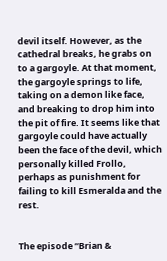devil itself. However, as the cathedral breaks, he grabs on to a gargoyle. At that moment, the gargoyle springs to life, taking on a demon like face, and breaking to drop him into the pit of fire. It seems like that gargoyle could have actually been the face of the devil, which personally killed Frollo, perhaps as punishment for failing to kill Esmeralda and the rest.


The episode “Brian &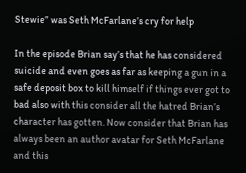Stewie” was Seth McFarlane’s cry for help

In the episode Brian say’s that he has considered suicide and even goes as far as keeping a gun in a safe deposit box to kill himself if things ever got to bad also with this consider all the hatred Brian’s character has gotten. Now consider that Brian has always been an author avatar for Seth McFarlane and this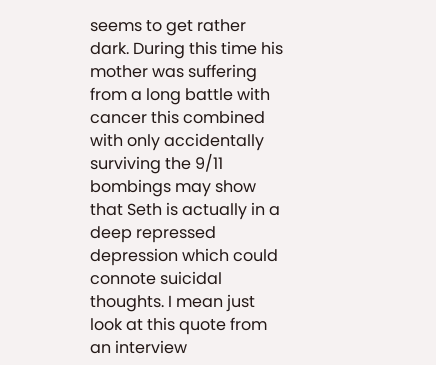seems to get rather dark. During this time his mother was suffering from a long battle with cancer this combined with only accidentally surviving the 9/11 bombings may show that Seth is actually in a deep repressed depression which could connote suicidal thoughts. I mean just look at this quote from an interview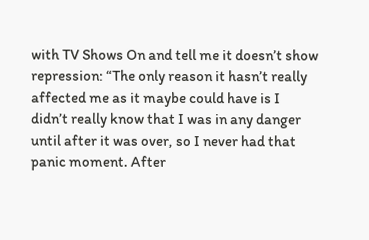with TV Shows On and tell me it doesn’t show repression: “The only reason it hasn’t really affected me as it maybe could have is I didn’t really know that I was in any danger until after it was over, so I never had that panic moment. After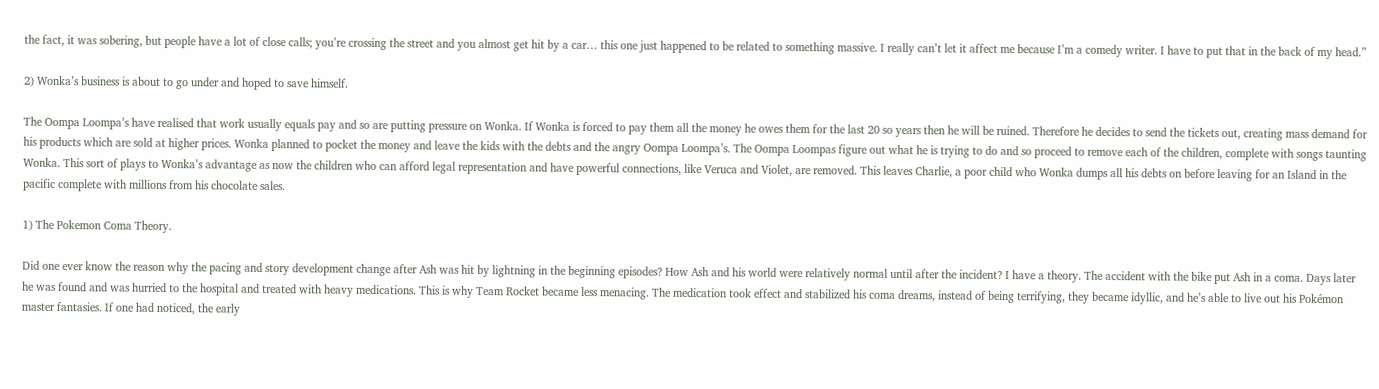the fact, it was sobering, but people have a lot of close calls; you’re crossing the street and you almost get hit by a car… this one just happened to be related to something massive. I really can’t let it affect me because I’m a comedy writer. I have to put that in the back of my head.”

2) Wonka’s business is about to go under and hoped to save himself.

The Oompa Loompa’s have realised that work usually equals pay and so are putting pressure on Wonka. If Wonka is forced to pay them all the money he owes them for the last 20 so years then he will be ruined. Therefore he decides to send the tickets out, creating mass demand for his products which are sold at higher prices. Wonka planned to pocket the money and leave the kids with the debts and the angry Oompa Loompa’s. The Oompa Loompas figure out what he is trying to do and so proceed to remove each of the children, complete with songs taunting Wonka. This sort of plays to Wonka’s advantage as now the children who can afford legal representation and have powerful connections, like Veruca and Violet, are removed. This leaves Charlie, a poor child who Wonka dumps all his debts on before leaving for an Island in the pacific complete with millions from his chocolate sales.

1) The Pokemon Coma Theory.

Did one ever know the reason why the pacing and story development change after Ash was hit by lightning in the beginning episodes? How Ash and his world were relatively normal until after the incident? I have a theory. The accident with the bike put Ash in a coma. Days later he was found and was hurried to the hospital and treated with heavy medications. This is why Team Rocket became less menacing. The medication took effect and stabilized his coma dreams, instead of being terrifying, they became idyllic, and he’s able to live out his Pokémon master fantasies. If one had noticed, the early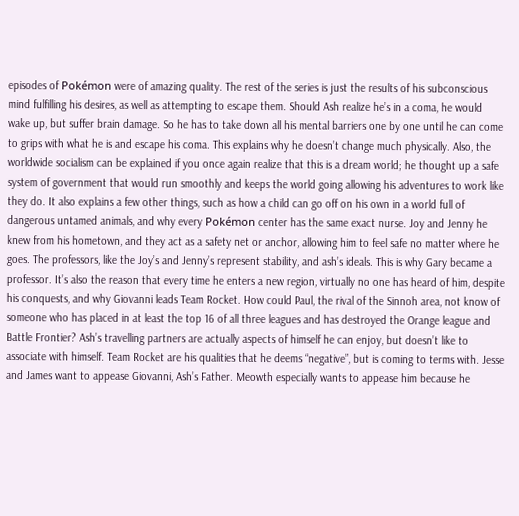episodes of Pokémon were of amazing quality. The rest of the series is just the results of his subconscious mind fulfilling his desires, as well as attempting to escape them. Should Ash realize he’s in a coma, he would wake up, but suffer brain damage. So he has to take down all his mental barriers one by one until he can come to grips with what he is and escape his coma. This explains why he doesn’t change much physically. Also, the worldwide socialism can be explained if you once again realize that this is a dream world; he thought up a safe system of government that would run smoothly and keeps the world going allowing his adventures to work like they do. It also explains a few other things, such as how a child can go off on his own in a world full of dangerous untamed animals, and why every Pokémon center has the same exact nurse. Joy and Jenny he knew from his hometown, and they act as a safety net or anchor, allowing him to feel safe no matter where he goes. The professors, like the Joy’s and Jenny’s represent stability, and ash’s ideals. This is why Gary became a professor. It’s also the reason that every time he enters a new region, virtually no one has heard of him, despite his conquests, and why Giovanni leads Team Rocket. How could Paul, the rival of the Sinnoh area, not know of someone who has placed in at least the top 16 of all three leagues and has destroyed the Orange league and Battle Frontier? Ash’s travelling partners are actually aspects of himself he can enjoy, but doesn’t like to associate with himself. Team Rocket are his qualities that he deems “negative”, but is coming to terms with. Jesse and James want to appease Giovanni, Ash’s Father. Meowth especially wants to appease him because he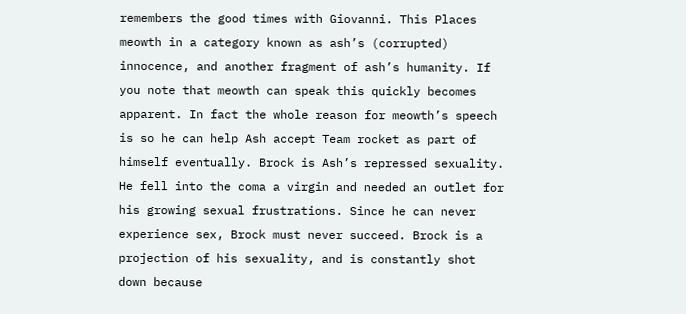remembers the good times with Giovanni. This Places meowth in a category known as ash’s (corrupted) innocence, and another fragment of ash’s humanity. If you note that meowth can speak this quickly becomes apparent. In fact the whole reason for meowth’s speech is so he can help Ash accept Team rocket as part of himself eventually. Brock is Ash’s repressed sexuality. He fell into the coma a virgin and needed an outlet for his growing sexual frustrations. Since he can never experience sex, Brock must never succeed. Brock is a projection of his sexuality, and is constantly shot down because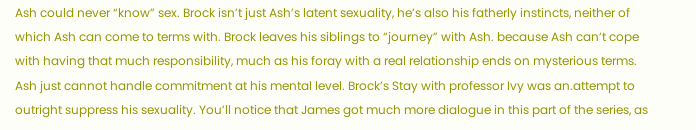Ash could never “know” sex. Brock isn’t just Ash’s latent sexuality, he’s also his fatherly instincts, neither of which Ash can come to terms with. Brock leaves his siblings to “journey” with Ash. because Ash can’t cope with having that much responsibility, much as his foray with a real relationship ends on mysterious terms. Ash just cannot handle commitment at his mental level. Brock’s Stay with professor Ivy was an.attempt to outright suppress his sexuality. You’ll notice that James got much more dialogue in this part of the series, as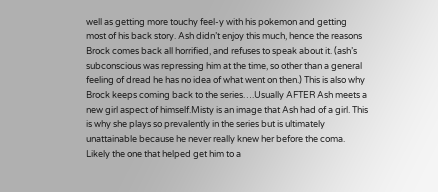well as getting more touchy feel-y with his pokemon and getting most of his back story. Ash didn’t enjoy this much, hence the reasons Brock comes back all horrified, and refuses to speak about it. (ash’s subconscious was repressing him at the time, so other than a general feeling of dread he has no idea of what went on then.) This is also why Brock keeps coming back to the series….Usually AFTER Ash meets a new girl aspect of himself.Misty is an image that Ash had of a girl. This is why she plays so prevalently in the series but is ultimately unattainable because he never really knew her before the coma. Likely the one that helped get him to a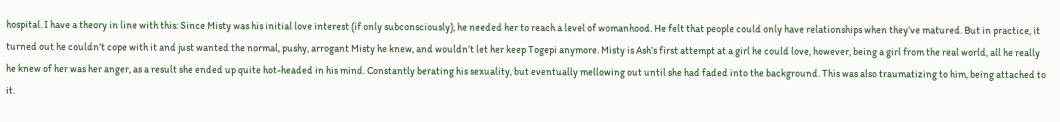hospital. I have a theory in line with this: Since Misty was his initial love interest (if only subconsciously), he needed her to reach a level of womanhood. He felt that people could only have relationships when they’ve matured. But in practice, it turned out he couldn’t cope with it and just wanted the normal, pushy, arrogant Misty he knew, and wouldn’t let her keep Togepi anymore. Misty is Ash’s first attempt at a girl he could love, however, being a girl from the real world, all he really he knew of her was her anger, as a result she ended up quite hot-headed in his mind. Constantly berating his sexuality, but eventually mellowing out until she had faded into the background. This was also traumatizing to him, being attached to it.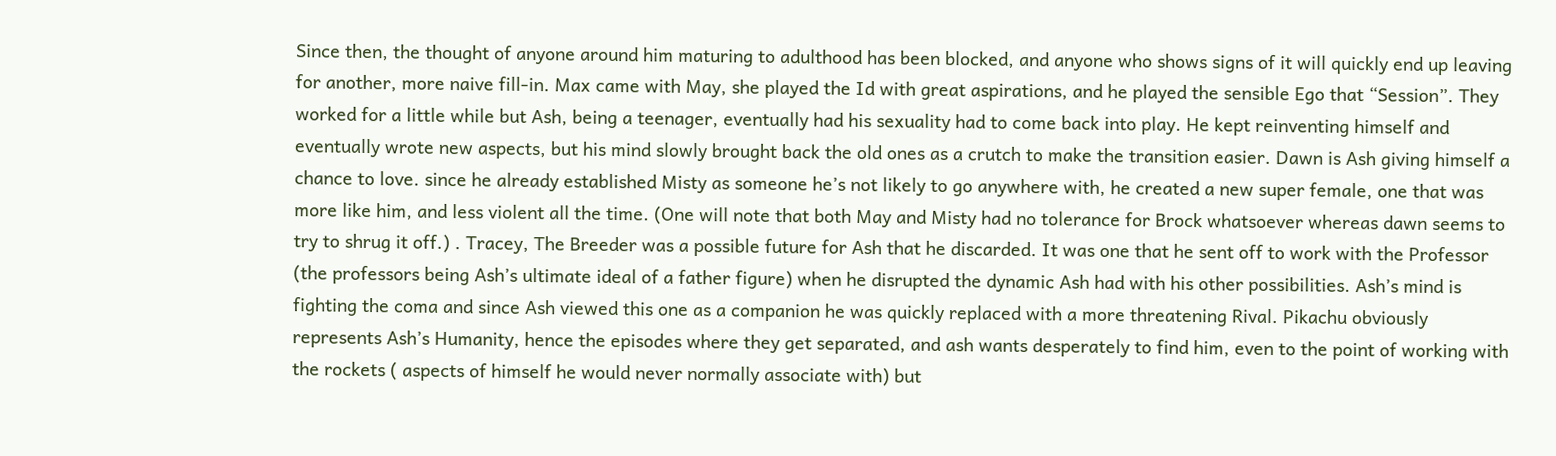Since then, the thought of anyone around him maturing to adulthood has been blocked, and anyone who shows signs of it will quickly end up leaving for another, more naive fill-in. Max came with May, she played the Id with great aspirations, and he played the sensible Ego that “Session”. They worked for a little while but Ash, being a teenager, eventually had his sexuality had to come back into play. He kept reinventing himself and eventually wrote new aspects, but his mind slowly brought back the old ones as a crutch to make the transition easier. Dawn is Ash giving himself a chance to love. since he already established Misty as someone he’s not likely to go anywhere with, he created a new super female, one that was more like him, and less violent all the time. (One will note that both May and Misty had no tolerance for Brock whatsoever whereas dawn seems to try to shrug it off.) . Tracey, The Breeder was a possible future for Ash that he discarded. It was one that he sent off to work with the Professor (the professors being Ash’s ultimate ideal of a father figure) when he disrupted the dynamic Ash had with his other possibilities. Ash’s mind is fighting the coma and since Ash viewed this one as a companion he was quickly replaced with a more threatening Rival. Pikachu obviously represents Ash’s Humanity, hence the episodes where they get separated, and ash wants desperately to find him, even to the point of working with the rockets ( aspects of himself he would never normally associate with) but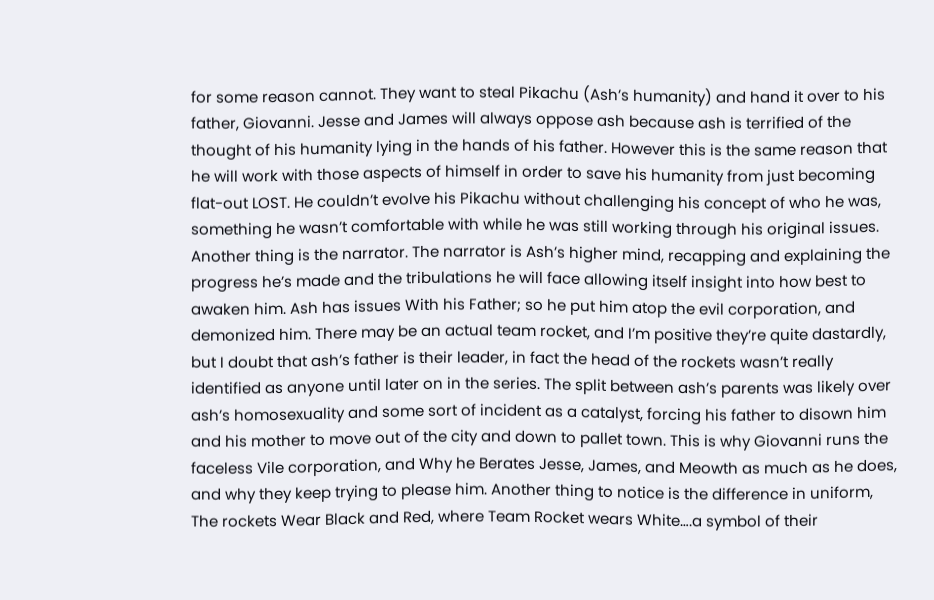for some reason cannot. They want to steal Pikachu (Ash’s humanity) and hand it over to his father, Giovanni. Jesse and James will always oppose ash because ash is terrified of the thought of his humanity lying in the hands of his father. However this is the same reason that he will work with those aspects of himself in order to save his humanity from just becoming flat-out LOST. He couldn’t evolve his Pikachu without challenging his concept of who he was, something he wasn’t comfortable with while he was still working through his original issues. Another thing is the narrator. The narrator is Ash’s higher mind, recapping and explaining the progress he’s made and the tribulations he will face allowing itself insight into how best to awaken him. Ash has issues With his Father; so he put him atop the evil corporation, and demonized him. There may be an actual team rocket, and I’m positive they’re quite dastardly, but I doubt that ash’s father is their leader, in fact the head of the rockets wasn’t really identified as anyone until later on in the series. The split between ash’s parents was likely over ash’s homosexuality and some sort of incident as a catalyst, forcing his father to disown him and his mother to move out of the city and down to pallet town. This is why Giovanni runs the faceless Vile corporation, and Why he Berates Jesse, James, and Meowth as much as he does, and why they keep trying to please him. Another thing to notice is the difference in uniform, The rockets Wear Black and Red, where Team Rocket wears White….a symbol of their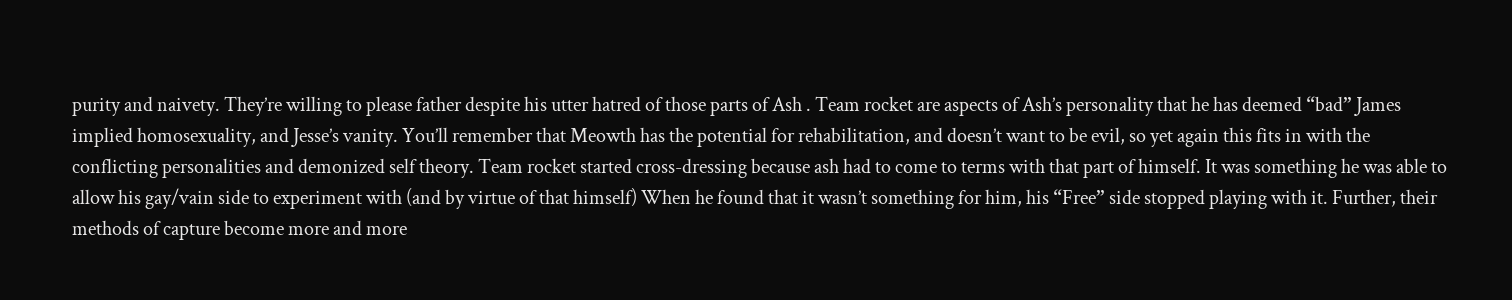purity and naivety. They’re willing to please father despite his utter hatred of those parts of Ash . Team rocket are aspects of Ash’s personality that he has deemed “bad” James implied homosexuality, and Jesse’s vanity. You’ll remember that Meowth has the potential for rehabilitation, and doesn’t want to be evil, so yet again this fits in with the conflicting personalities and demonized self theory. Team rocket started cross-dressing because ash had to come to terms with that part of himself. It was something he was able to allow his gay/vain side to experiment with (and by virtue of that himself) When he found that it wasn’t something for him, his “Free” side stopped playing with it. Further, their methods of capture become more and more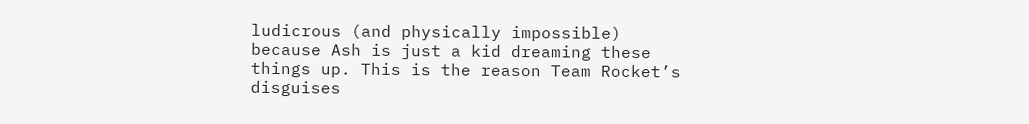ludicrous (and physically impossible) because Ash is just a kid dreaming these things up. This is the reason Team Rocket’s disguises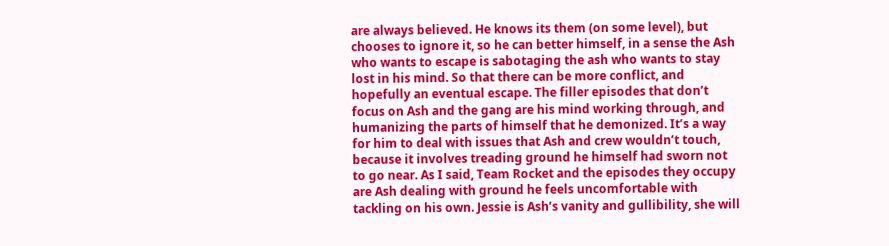are always believed. He knows its them (on some level), but chooses to ignore it, so he can better himself, in a sense the Ash who wants to escape is sabotaging the ash who wants to stay lost in his mind. So that there can be more conflict, and hopefully an eventual escape. The filler episodes that don’t focus on Ash and the gang are his mind working through, and humanizing the parts of himself that he demonized. It’s a way for him to deal with issues that Ash and crew wouldn’t touch, because it involves treading ground he himself had sworn not to go near. As I said, Team Rocket and the episodes they occupy are Ash dealing with ground he feels uncomfortable with tackling on his own. Jessie is Ash’s vanity and gullibility, she will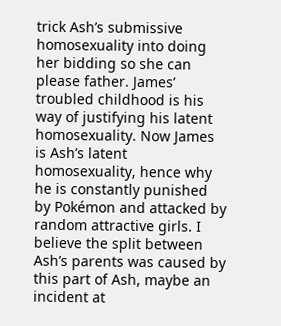trick Ash’s submissive homosexuality into doing her bidding so she can please father. James’ troubled childhood is his way of justifying his latent homosexuality. Now James is Ash’s latent homosexuality, hence why he is constantly punished by Pokémon and attacked by random attractive girls. I believe the split between Ash’s parents was caused by this part of Ash, maybe an incident at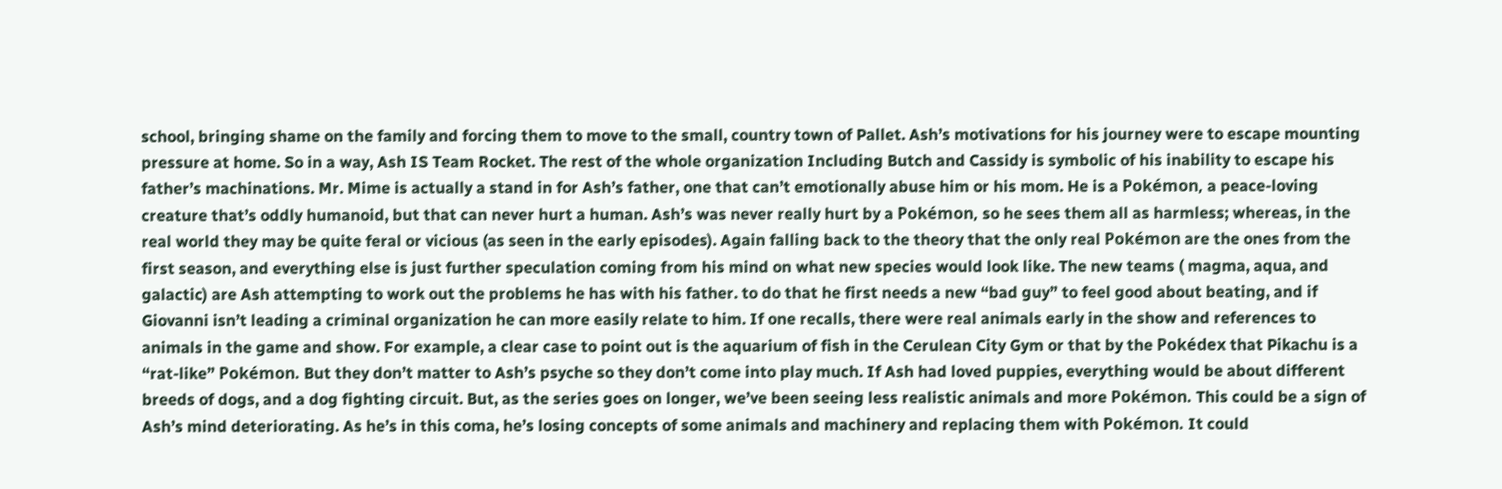school, bringing shame on the family and forcing them to move to the small, country town of Pallet. Ash’s motivations for his journey were to escape mounting pressure at home. So in a way, Ash IS Team Rocket. The rest of the whole organization Including Butch and Cassidy is symbolic of his inability to escape his father’s machinations. Mr. Mime is actually a stand in for Ash’s father, one that can’t emotionally abuse him or his mom. He is a Pokémon, a peace-loving creature that’s oddly humanoid, but that can never hurt a human. Ash’s was never really hurt by a Pokémon, so he sees them all as harmless; whereas, in the real world they may be quite feral or vicious (as seen in the early episodes). Again falling back to the theory that the only real Pokémon are the ones from the first season, and everything else is just further speculation coming from his mind on what new species would look like. The new teams ( magma, aqua, and galactic) are Ash attempting to work out the problems he has with his father. to do that he first needs a new “bad guy” to feel good about beating, and if Giovanni isn’t leading a criminal organization he can more easily relate to him. If one recalls, there were real animals early in the show and references to animals in the game and show. For example, a clear case to point out is the aquarium of fish in the Cerulean City Gym or that by the Pokédex that Pikachu is a “rat-like” Pokémon. But they don’t matter to Ash’s psyche so they don’t come into play much. If Ash had loved puppies, everything would be about different breeds of dogs, and a dog fighting circuit. But, as the series goes on longer, we’ve been seeing less realistic animals and more Pokémon. This could be a sign of Ash’s mind deteriorating. As he’s in this coma, he’s losing concepts of some animals and machinery and replacing them with Pokémon. It could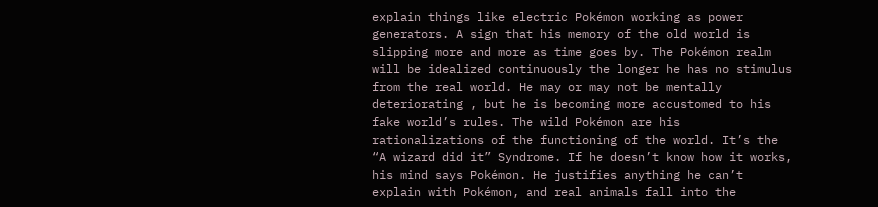explain things like electric Pokémon working as power generators. A sign that his memory of the old world is slipping more and more as time goes by. The Pokémon realm will be idealized continuously the longer he has no stimulus from the real world. He may or may not be mentally deteriorating , but he is becoming more accustomed to his fake world’s rules. The wild Pokémon are his rationalizations of the functioning of the world. It’s the “A wizard did it” Syndrome. If he doesn’t know how it works, his mind says Pokémon. He justifies anything he can’t explain with Pokémon, and real animals fall into the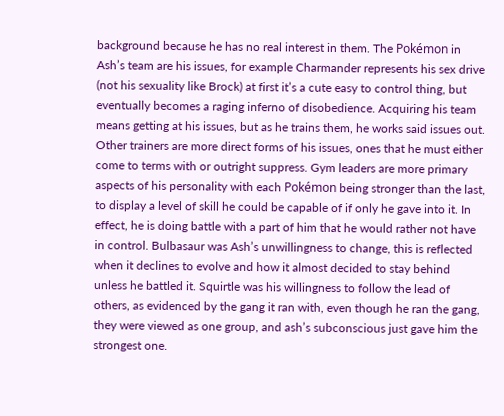background because he has no real interest in them. The Pokémon in Ash’s team are his issues, for example Charmander represents his sex drive (not his sexuality like Brock) at first it’s a cute easy to control thing, but eventually becomes a raging inferno of disobedience. Acquiring his team means getting at his issues, but as he trains them, he works said issues out. Other trainers are more direct forms of his issues, ones that he must either come to terms with or outright suppress. Gym leaders are more primary aspects of his personality with each Pokémon being stronger than the last, to display a level of skill he could be capable of if only he gave into it. In effect, he is doing battle with a part of him that he would rather not have in control. Bulbasaur was Ash’s unwillingness to change, this is reflected when it declines to evolve and how it almost decided to stay behind unless he battled it. Squirtle was his willingness to follow the lead of others, as evidenced by the gang it ran with, even though he ran the gang, they were viewed as one group, and ash’s subconscious just gave him the strongest one.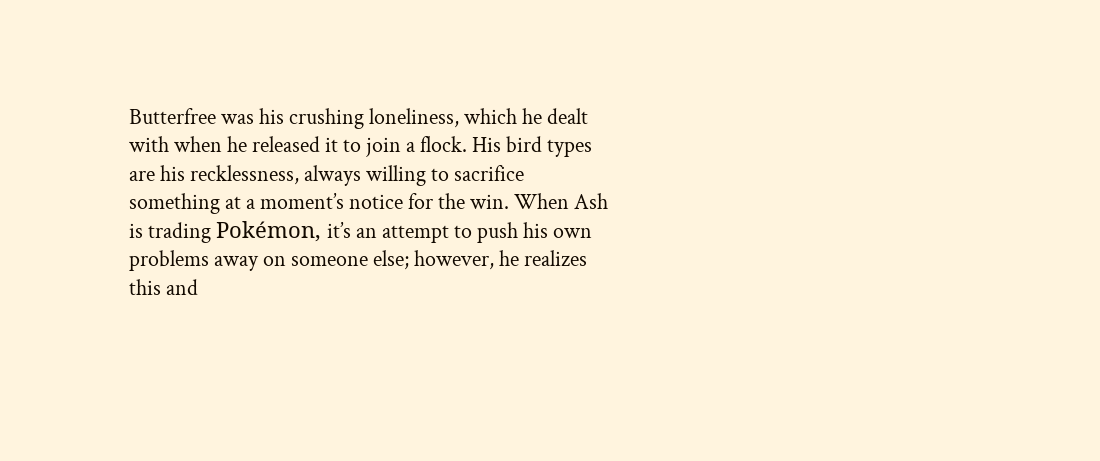Butterfree was his crushing loneliness, which he dealt with when he released it to join a flock. His bird types are his recklessness, always willing to sacrifice something at a moment’s notice for the win. When Ash is trading Pokémon, it’s an attempt to push his own problems away on someone else; however, he realizes this and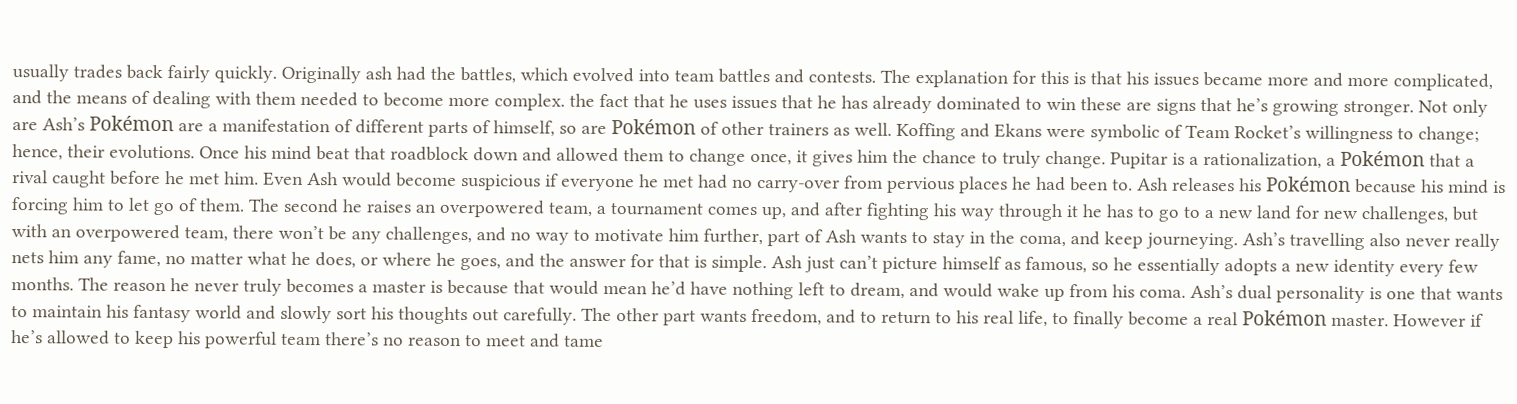usually trades back fairly quickly. Originally ash had the battles, which evolved into team battles and contests. The explanation for this is that his issues became more and more complicated, and the means of dealing with them needed to become more complex. the fact that he uses issues that he has already dominated to win these are signs that he’s growing stronger. Not only are Ash’s Pokémon are a manifestation of different parts of himself, so are Pokémon of other trainers as well. Koffing and Ekans were symbolic of Team Rocket’s willingness to change; hence, their evolutions. Once his mind beat that roadblock down and allowed them to change once, it gives him the chance to truly change. Pupitar is a rationalization, a Pokémon that a rival caught before he met him. Even Ash would become suspicious if everyone he met had no carry-over from pervious places he had been to. Ash releases his Pokémon because his mind is forcing him to let go of them. The second he raises an overpowered team, a tournament comes up, and after fighting his way through it he has to go to a new land for new challenges, but with an overpowered team, there won’t be any challenges, and no way to motivate him further, part of Ash wants to stay in the coma, and keep journeying. Ash’s travelling also never really nets him any fame, no matter what he does, or where he goes, and the answer for that is simple. Ash just can’t picture himself as famous, so he essentially adopts a new identity every few months. The reason he never truly becomes a master is because that would mean he’d have nothing left to dream, and would wake up from his coma. Ash’s dual personality is one that wants to maintain his fantasy world and slowly sort his thoughts out carefully. The other part wants freedom, and to return to his real life, to finally become a real Pokémon master. However if he’s allowed to keep his powerful team there’s no reason to meet and tame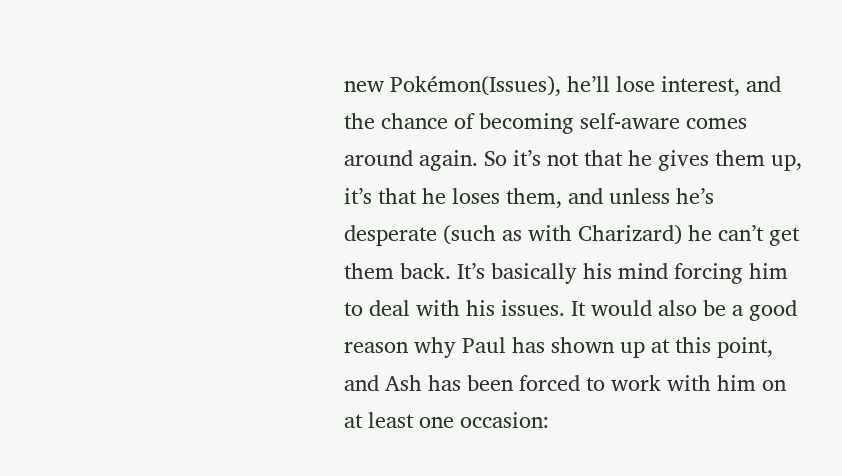new Pokémon(Issues), he’ll lose interest, and the chance of becoming self-aware comes around again. So it’s not that he gives them up, it’s that he loses them, and unless he’s desperate (such as with Charizard) he can’t get them back. It’s basically his mind forcing him to deal with his issues. It would also be a good reason why Paul has shown up at this point, and Ash has been forced to work with him on at least one occasion: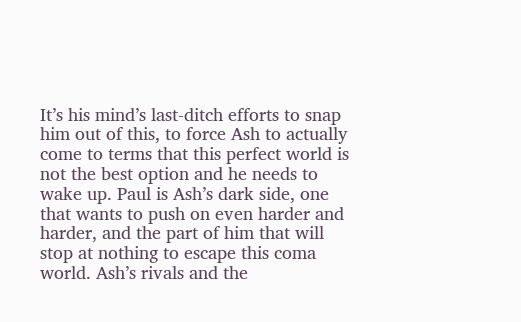It’s his mind’s last-ditch efforts to snap him out of this, to force Ash to actually come to terms that this perfect world is not the best option and he needs to wake up. Paul is Ash’s dark side, one that wants to push on even harder and harder, and the part of him that will stop at nothing to escape this coma world. Ash’s rivals and the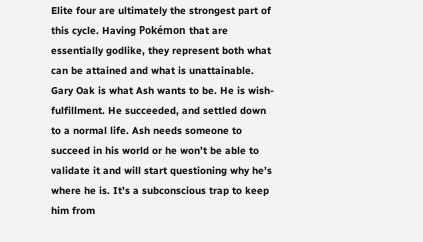Elite four are ultimately the strongest part of this cycle. Having Pokémon that are essentially godlike, they represent both what can be attained and what is unattainable. Gary Oak is what Ash wants to be. He is wish-fulfillment. He succeeded, and settled down to a normal life. Ash needs someone to succeed in his world or he won’t be able to validate it and will start questioning why he’s where he is. It’s a subconscious trap to keep him from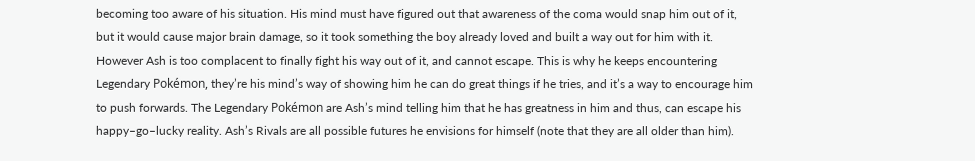becoming too aware of his situation. His mind must have figured out that awareness of the coma would snap him out of it, but it would cause major brain damage, so it took something the boy already loved and built a way out for him with it. However Ash is too complacent to finally fight his way out of it, and cannot escape. This is why he keeps encountering Legendary Pokémon, they’re his mind’s way of showing him he can do great things if he tries, and it’s a way to encourage him to push forwards. The Legendary Pokémon are Ash’s mind telling him that he has greatness in him and thus, can escape his happy–go–lucky reality. Ash’s Rivals are all possible futures he envisions for himself (note that they are all older than him).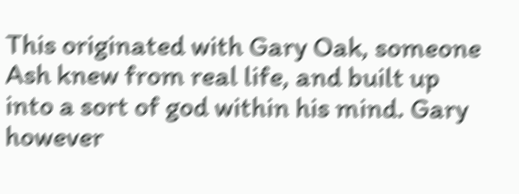This originated with Gary Oak, someone Ash knew from real life, and built up into a sort of god within his mind. Gary however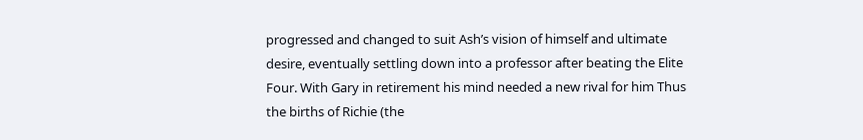progressed and changed to suit Ash’s vision of himself and ultimate desire, eventually settling down into a professor after beating the Elite Four. With Gary in retirement his mind needed a new rival for him Thus the births of Richie (the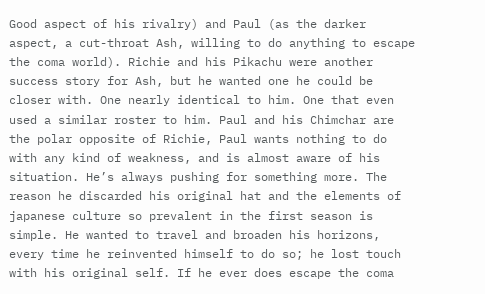Good aspect of his rivalry) and Paul (as the darker aspect, a cut-throat Ash, willing to do anything to escape the coma world). Richie and his Pikachu were another success story for Ash, but he wanted one he could be closer with. One nearly identical to him. One that even used a similar roster to him. Paul and his Chimchar are the polar opposite of Richie, Paul wants nothing to do with any kind of weakness, and is almost aware of his situation. He’s always pushing for something more. The reason he discarded his original hat and the elements of japanese culture so prevalent in the first season is simple. He wanted to travel and broaden his horizons, every time he reinvented himself to do so; he lost touch with his original self. If he ever does escape the coma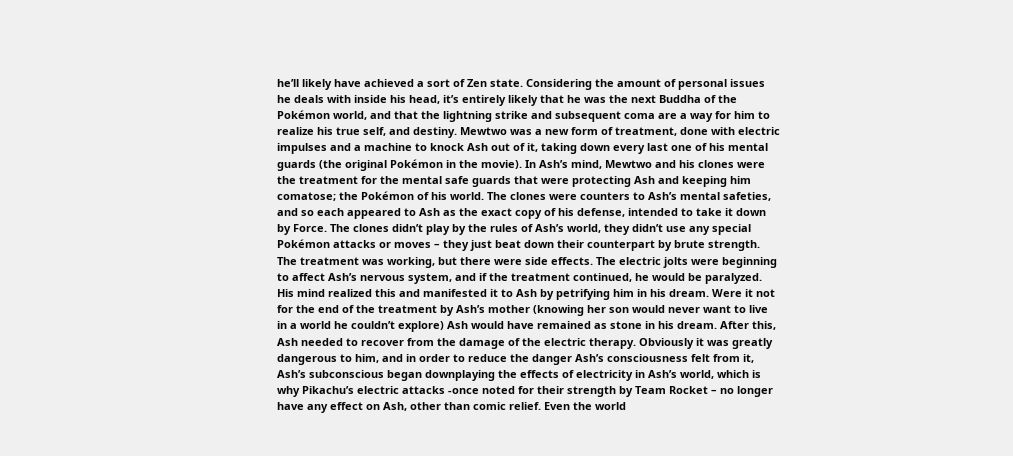he’ll likely have achieved a sort of Zen state. Considering the amount of personal issues he deals with inside his head, it’s entirely likely that he was the next Buddha of the Pokémon world, and that the lightning strike and subsequent coma are a way for him to realize his true self, and destiny. Mewtwo was a new form of treatment, done with electric impulses and a machine to knock Ash out of it, taking down every last one of his mental guards (the original Pokémon in the movie). In Ash’s mind, Mewtwo and his clones were the treatment for the mental safe guards that were protecting Ash and keeping him comatose; the Pokémon of his world. The clones were counters to Ash’s mental safeties, and so each appeared to Ash as the exact copy of his defense, intended to take it down by Force. The clones didn’t play by the rules of Ash’s world, they didn’t use any special Pokémon attacks or moves – they just beat down their counterpart by brute strength. The treatment was working, but there were side effects. The electric jolts were beginning to affect Ash’s nervous system, and if the treatment continued, he would be paralyzed. His mind realized this and manifested it to Ash by petrifying him in his dream. Were it not for the end of the treatment by Ash’s mother (knowing her son would never want to live in a world he couldn’t explore) Ash would have remained as stone in his dream. After this, Ash needed to recover from the damage of the electric therapy. Obviously it was greatly dangerous to him, and in order to reduce the danger Ash’s consciousness felt from it, Ash’s subconscious began downplaying the effects of electricity in Ash’s world, which is why Pikachu’s electric attacks -once noted for their strength by Team Rocket – no longer have any effect on Ash, other than comic relief. Even the world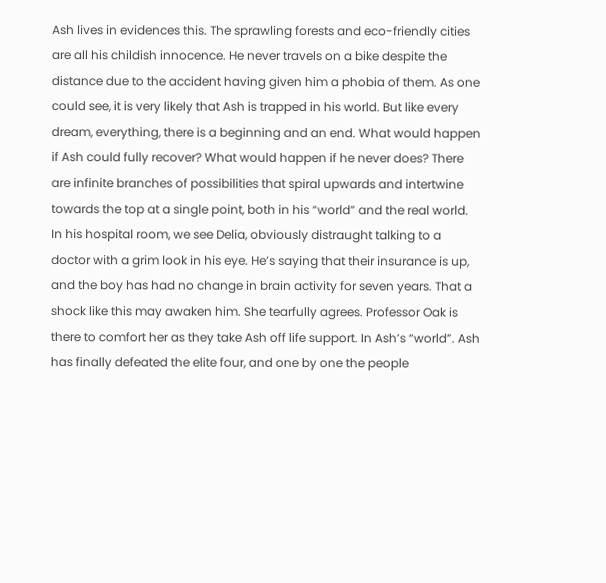Ash lives in evidences this. The sprawling forests and eco-friendly cities are all his childish innocence. He never travels on a bike despite the distance due to the accident having given him a phobia of them. As one could see, it is very likely that Ash is trapped in his world. But like every dream, everything, there is a beginning and an end. What would happen if Ash could fully recover? What would happen if he never does? There are infinite branches of possibilities that spiral upwards and intertwine towards the top at a single point, both in his “world” and the real world. In his hospital room, we see Delia, obviously distraught talking to a doctor with a grim look in his eye. He’s saying that their insurance is up, and the boy has had no change in brain activity for seven years. That a shock like this may awaken him. She tearfully agrees. Professor Oak is there to comfort her as they take Ash off life support. In Ash’s “world”. Ash has finally defeated the elite four, and one by one the people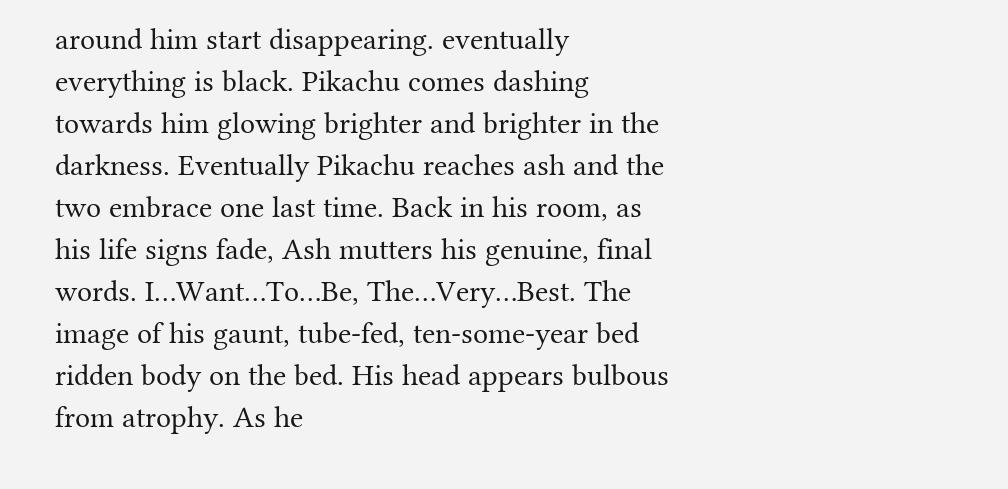around him start disappearing. eventually everything is black. Pikachu comes dashing towards him glowing brighter and brighter in the darkness. Eventually Pikachu reaches ash and the two embrace one last time. Back in his room, as his life signs fade, Ash mutters his genuine, final words. I…Want…To…Be, The…Very…Best. The image of his gaunt, tube-fed, ten-some-year bed ridden body on the bed. His head appears bulbous from atrophy. As he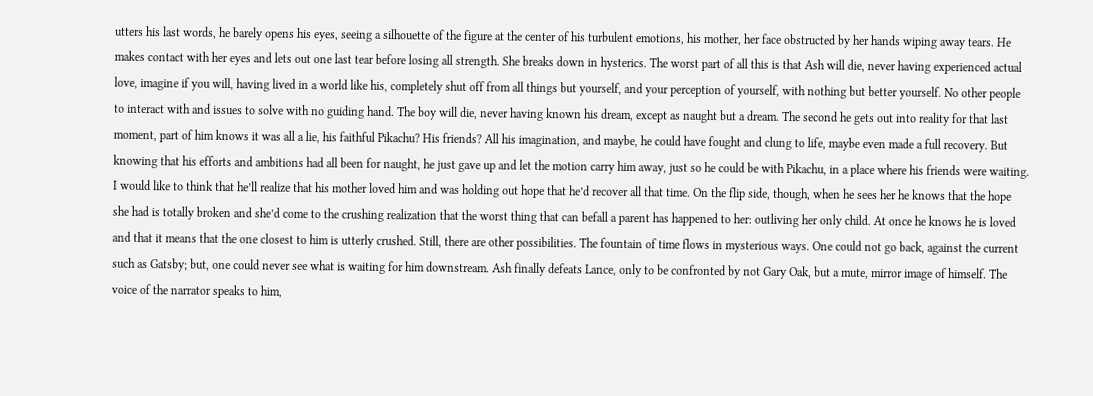utters his last words, he barely opens his eyes, seeing a silhouette of the figure at the center of his turbulent emotions, his mother, her face obstructed by her hands wiping away tears. He makes contact with her eyes and lets out one last tear before losing all strength. She breaks down in hysterics. The worst part of all this is that Ash will die, never having experienced actual love, imagine if you will, having lived in a world like his, completely shut off from all things but yourself, and your perception of yourself, with nothing but better yourself. No other people to interact with and issues to solve with no guiding hand. The boy will die, never having known his dream, except as naught but a dream. The second he gets out into reality for that last moment, part of him knows it was all a lie, his faithful Pikachu? His friends? All his imagination, and maybe, he could have fought and clung to life, maybe even made a full recovery. But knowing that his efforts and ambitions had all been for naught, he just gave up and let the motion carry him away, just so he could be with Pikachu, in a place where his friends were waiting. I would like to think that he’ll realize that his mother loved him and was holding out hope that he’d recover all that time. On the flip side, though, when he sees her he knows that the hope she had is totally broken and she’d come to the crushing realization that the worst thing that can befall a parent has happened to her: outliving her only child. At once he knows he is loved and that it means that the one closest to him is utterly crushed. Still, there are other possibilities. The fountain of time flows in mysterious ways. One could not go back, against the current such as Gatsby; but, one could never see what is waiting for him downstream. Ash finally defeats Lance, only to be confronted by not Gary Oak, but a mute, mirror image of himself. The voice of the narrator speaks to him,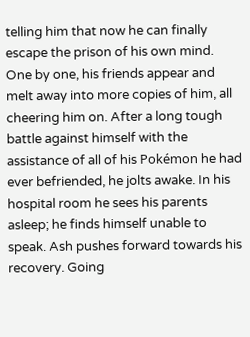telling him that now he can finally escape the prison of his own mind. One by one, his friends appear and melt away into more copies of him, all cheering him on. After a long tough battle against himself with the assistance of all of his Pokémon he had ever befriended, he jolts awake. In his hospital room he sees his parents asleep; he finds himself unable to speak. Ash pushes forward towards his recovery. Going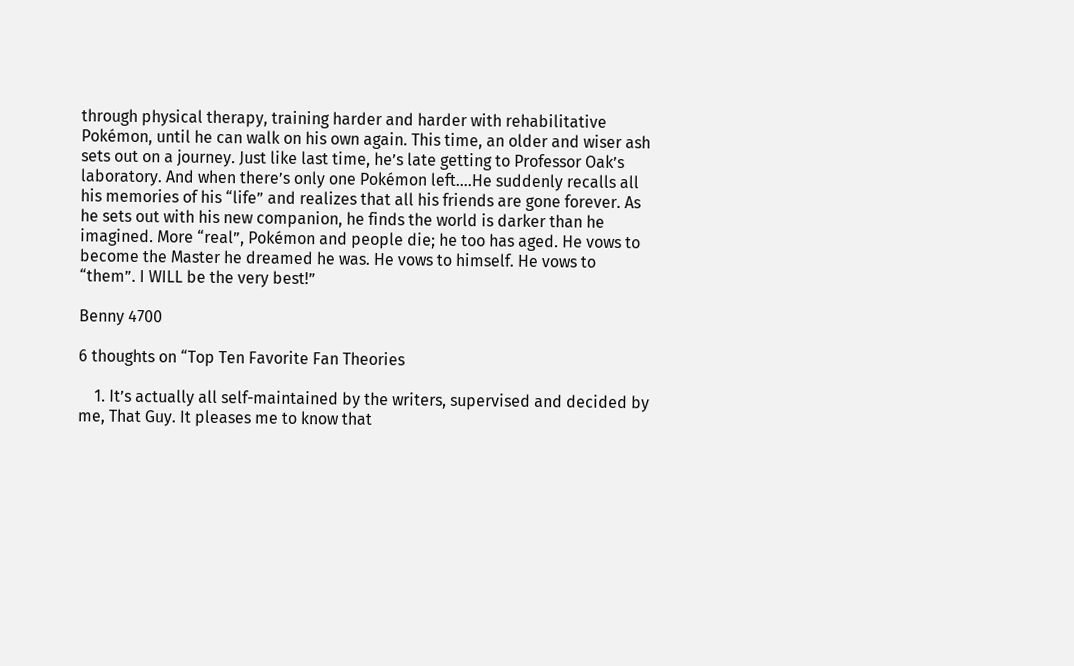through physical therapy, training harder and harder with rehabilitative Pokémon, until he can walk on his own again. This time, an older and wiser ash sets out on a journey. Just like last time, he’s late getting to Professor Oak’s laboratory. And when there’s only one Pokémon left….He suddenly recalls all his memories of his “life” and realizes that all his friends are gone forever. As he sets out with his new companion, he finds the world is darker than he imagined. More “real”, Pokémon and people die; he too has aged. He vows to become the Master he dreamed he was. He vows to himself. He vows to “them”. I WILL be the very best!”

Benny 4700

6 thoughts on “Top Ten Favorite Fan Theories

    1. It’s actually all self-maintained by the writers, supervised and decided by me, That Guy. It pleases me to know that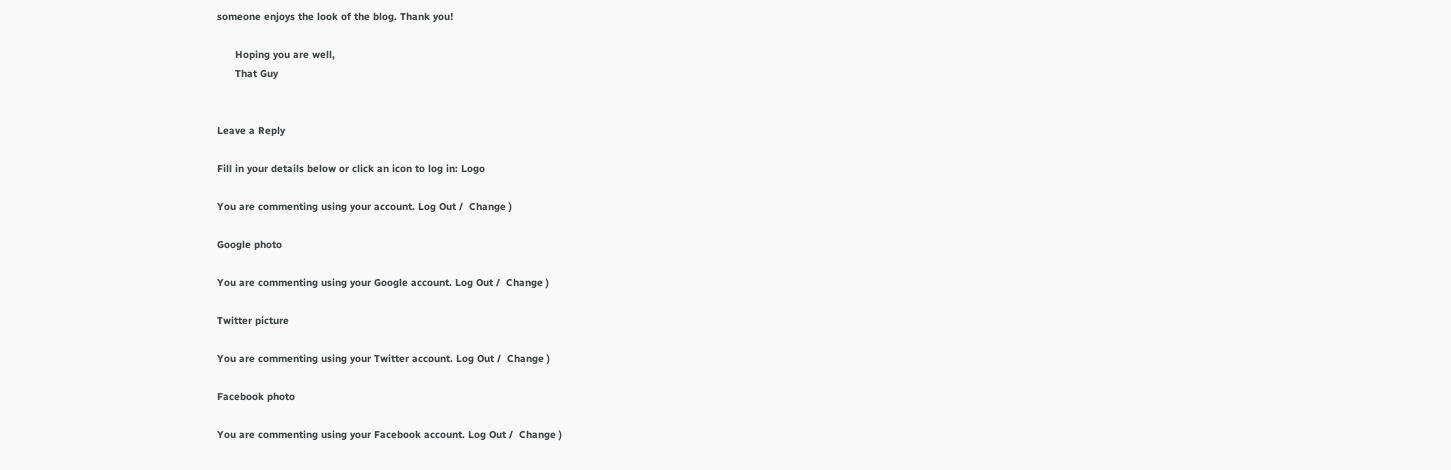someone enjoys the look of the blog. Thank you!

      Hoping you are well,
      That Guy


Leave a Reply

Fill in your details below or click an icon to log in: Logo

You are commenting using your account. Log Out /  Change )

Google photo

You are commenting using your Google account. Log Out /  Change )

Twitter picture

You are commenting using your Twitter account. Log Out /  Change )

Facebook photo

You are commenting using your Facebook account. Log Out /  Change )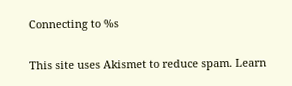Connecting to %s

This site uses Akismet to reduce spam. Learn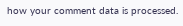how your comment data is processed.